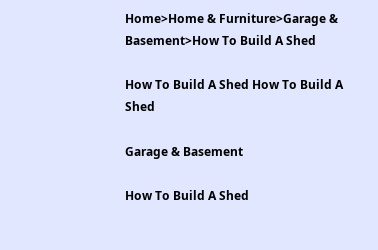Home>Home & Furniture>Garage & Basement>How To Build A Shed

How To Build A Shed How To Build A Shed

Garage & Basement

How To Build A Shed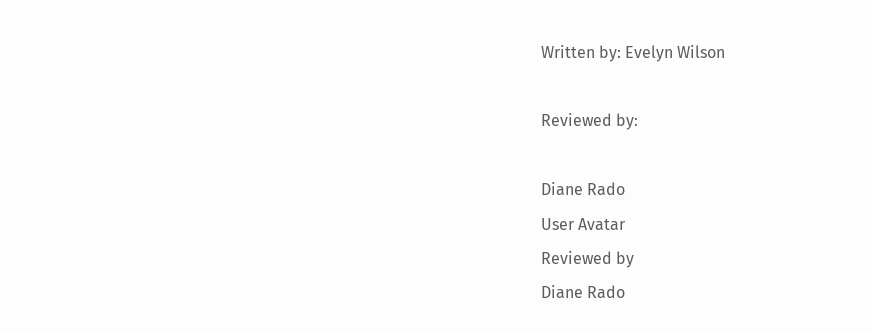Written by: Evelyn Wilson

Reviewed by:

Diane Rado
User Avatar
Reviewed by
Diane Rado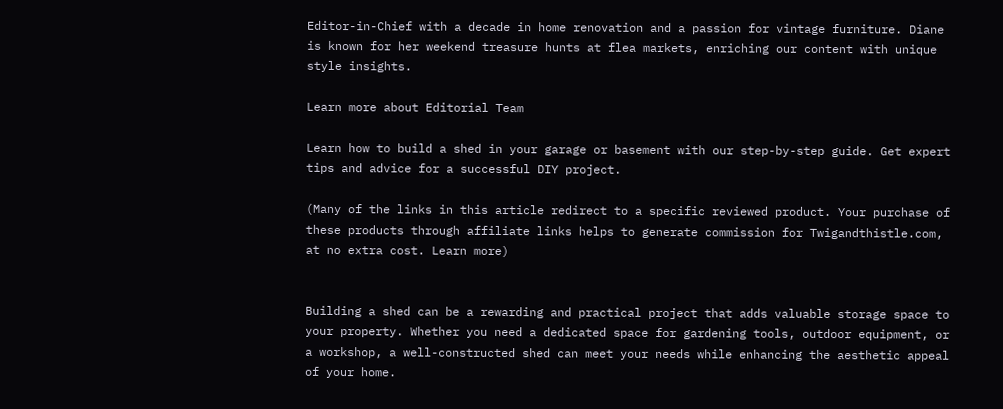Editor-in-Chief with a decade in home renovation and a passion for vintage furniture. Diane is known for her weekend treasure hunts at flea markets, enriching our content with unique style insights.

Learn more about Editorial Team

Learn how to build a shed in your garage or basement with our step-by-step guide. Get expert tips and advice for a successful DIY project.

(Many of the links in this article redirect to a specific reviewed product. Your purchase of these products through affiliate links helps to generate commission for Twigandthistle.com, at no extra cost. Learn more)


Building a shed can be a rewarding and practical project that adds valuable storage space to your property. Whether you need a dedicated space for gardening tools, outdoor equipment, or a workshop, a well-constructed shed can meet your needs while enhancing the aesthetic appeal of your home.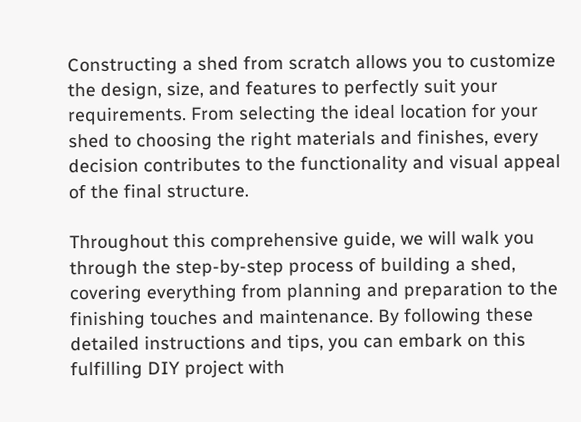Constructing a shed from scratch allows you to customize the design, size, and features to perfectly suit your requirements. From selecting the ideal location for your shed to choosing the right materials and finishes, every decision contributes to the functionality and visual appeal of the final structure.

Throughout this comprehensive guide, we will walk you through the step-by-step process of building a shed, covering everything from planning and preparation to the finishing touches and maintenance. By following these detailed instructions and tips, you can embark on this fulfilling DIY project with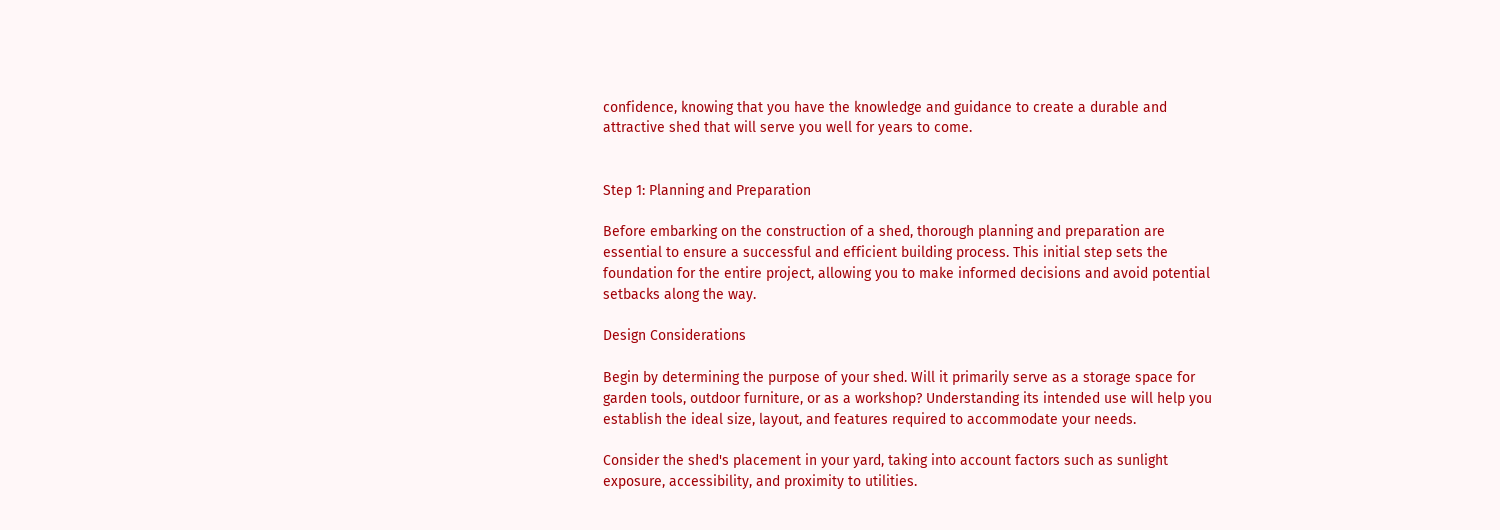confidence, knowing that you have the knowledge and guidance to create a durable and attractive shed that will serve you well for years to come.


Step 1: Planning and Preparation

Before embarking on the construction of a shed, thorough planning and preparation are essential to ensure a successful and efficient building process. This initial step sets the foundation for the entire project, allowing you to make informed decisions and avoid potential setbacks along the way.

Design Considerations

Begin by determining the purpose of your shed. Will it primarily serve as a storage space for garden tools, outdoor furniture, or as a workshop? Understanding its intended use will help you establish the ideal size, layout, and features required to accommodate your needs.

Consider the shed's placement in your yard, taking into account factors such as sunlight exposure, accessibility, and proximity to utilities.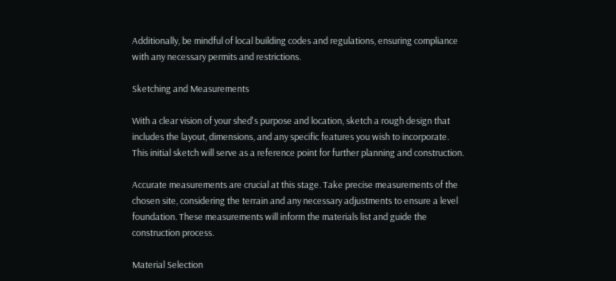Additionally, be mindful of local building codes and regulations, ensuring compliance with any necessary permits and restrictions.

Sketching and Measurements

With a clear vision of your shed's purpose and location, sketch a rough design that includes the layout, dimensions, and any specific features you wish to incorporate. This initial sketch will serve as a reference point for further planning and construction.

Accurate measurements are crucial at this stage. Take precise measurements of the chosen site, considering the terrain and any necessary adjustments to ensure a level foundation. These measurements will inform the materials list and guide the construction process.

Material Selection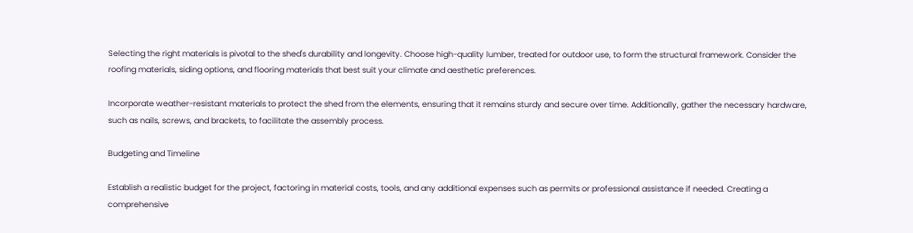Selecting the right materials is pivotal to the shed's durability and longevity. Choose high-quality lumber, treated for outdoor use, to form the structural framework. Consider the roofing materials, siding options, and flooring materials that best suit your climate and aesthetic preferences.

Incorporate weather-resistant materials to protect the shed from the elements, ensuring that it remains sturdy and secure over time. Additionally, gather the necessary hardware, such as nails, screws, and brackets, to facilitate the assembly process.

Budgeting and Timeline

Establish a realistic budget for the project, factoring in material costs, tools, and any additional expenses such as permits or professional assistance if needed. Creating a comprehensive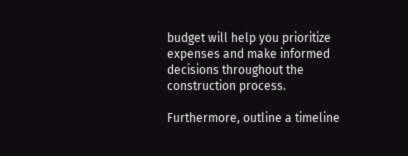budget will help you prioritize expenses and make informed decisions throughout the construction process.

Furthermore, outline a timeline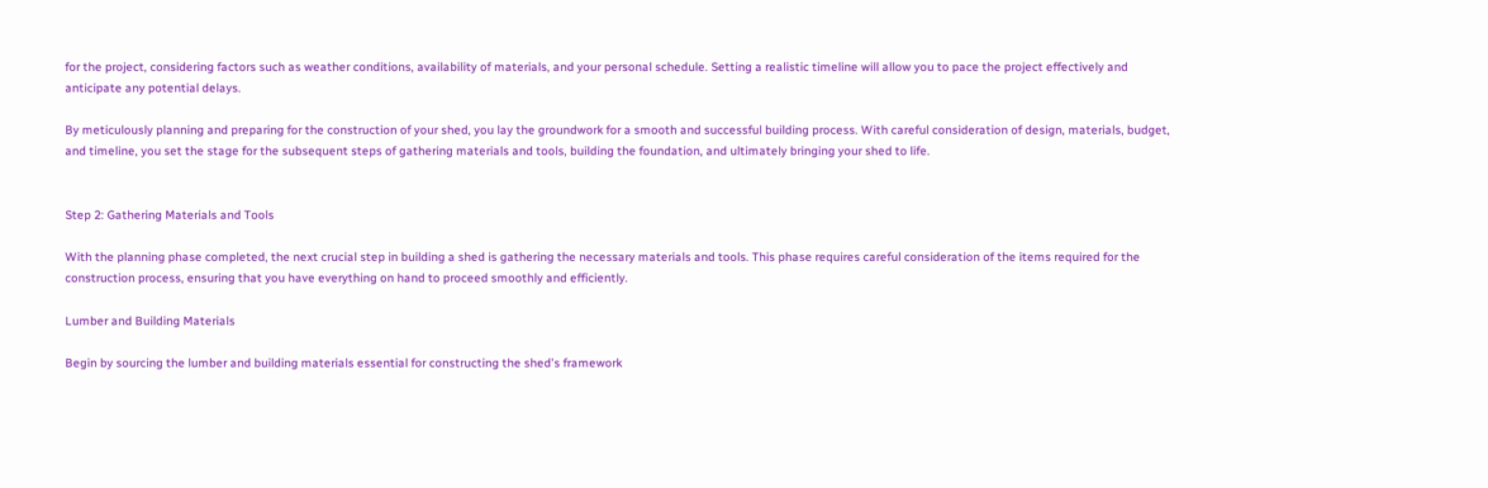for the project, considering factors such as weather conditions, availability of materials, and your personal schedule. Setting a realistic timeline will allow you to pace the project effectively and anticipate any potential delays.

By meticulously planning and preparing for the construction of your shed, you lay the groundwork for a smooth and successful building process. With careful consideration of design, materials, budget, and timeline, you set the stage for the subsequent steps of gathering materials and tools, building the foundation, and ultimately bringing your shed to life.


Step 2: Gathering Materials and Tools

With the planning phase completed, the next crucial step in building a shed is gathering the necessary materials and tools. This phase requires careful consideration of the items required for the construction process, ensuring that you have everything on hand to proceed smoothly and efficiently.

Lumber and Building Materials

Begin by sourcing the lumber and building materials essential for constructing the shed's framework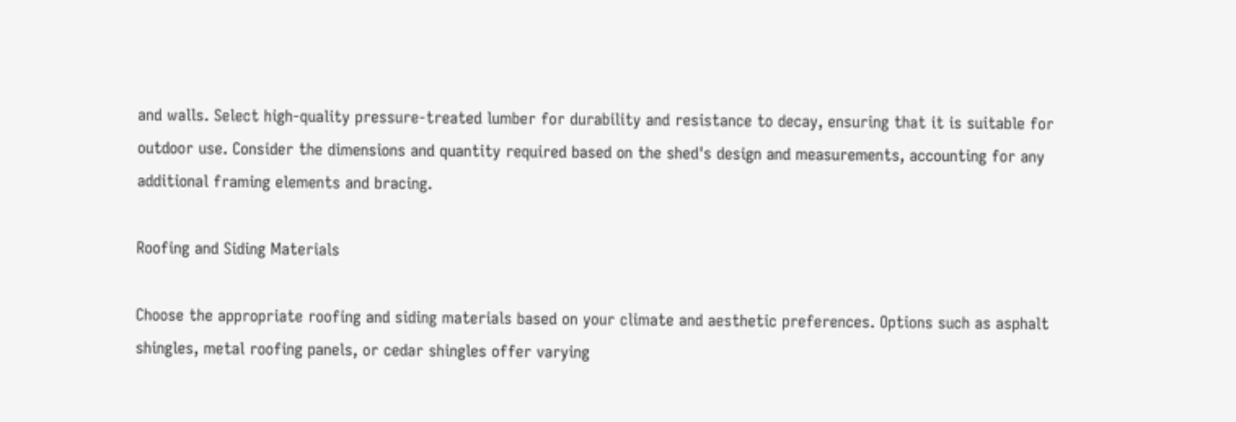and walls. Select high-quality pressure-treated lumber for durability and resistance to decay, ensuring that it is suitable for outdoor use. Consider the dimensions and quantity required based on the shed's design and measurements, accounting for any additional framing elements and bracing.

Roofing and Siding Materials

Choose the appropriate roofing and siding materials based on your climate and aesthetic preferences. Options such as asphalt shingles, metal roofing panels, or cedar shingles offer varying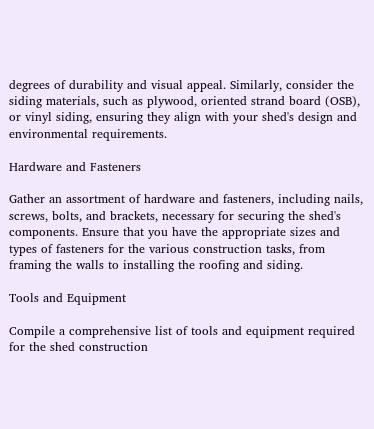degrees of durability and visual appeal. Similarly, consider the siding materials, such as plywood, oriented strand board (OSB), or vinyl siding, ensuring they align with your shed's design and environmental requirements.

Hardware and Fasteners

Gather an assortment of hardware and fasteners, including nails, screws, bolts, and brackets, necessary for securing the shed's components. Ensure that you have the appropriate sizes and types of fasteners for the various construction tasks, from framing the walls to installing the roofing and siding.

Tools and Equipment

Compile a comprehensive list of tools and equipment required for the shed construction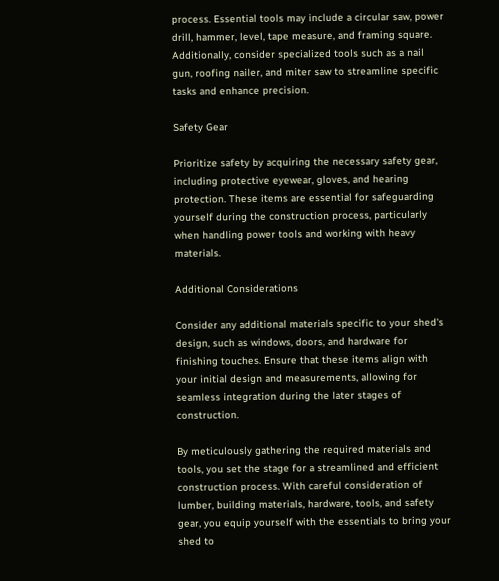process. Essential tools may include a circular saw, power drill, hammer, level, tape measure, and framing square. Additionally, consider specialized tools such as a nail gun, roofing nailer, and miter saw to streamline specific tasks and enhance precision.

Safety Gear

Prioritize safety by acquiring the necessary safety gear, including protective eyewear, gloves, and hearing protection. These items are essential for safeguarding yourself during the construction process, particularly when handling power tools and working with heavy materials.

Additional Considerations

Consider any additional materials specific to your shed's design, such as windows, doors, and hardware for finishing touches. Ensure that these items align with your initial design and measurements, allowing for seamless integration during the later stages of construction.

By meticulously gathering the required materials and tools, you set the stage for a streamlined and efficient construction process. With careful consideration of lumber, building materials, hardware, tools, and safety gear, you equip yourself with the essentials to bring your shed to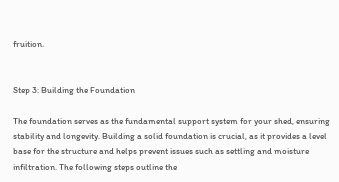fruition.


Step 3: Building the Foundation

The foundation serves as the fundamental support system for your shed, ensuring stability and longevity. Building a solid foundation is crucial, as it provides a level base for the structure and helps prevent issues such as settling and moisture infiltration. The following steps outline the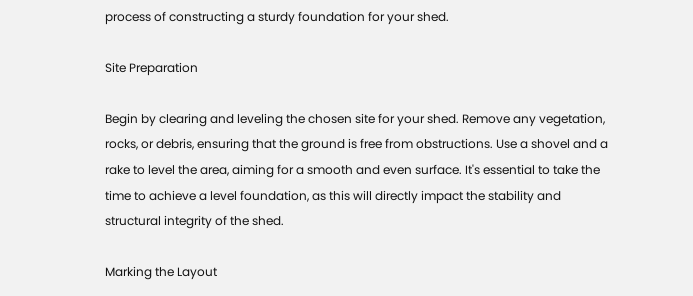process of constructing a sturdy foundation for your shed.

Site Preparation

Begin by clearing and leveling the chosen site for your shed. Remove any vegetation, rocks, or debris, ensuring that the ground is free from obstructions. Use a shovel and a rake to level the area, aiming for a smooth and even surface. It's essential to take the time to achieve a level foundation, as this will directly impact the stability and structural integrity of the shed.

Marking the Layout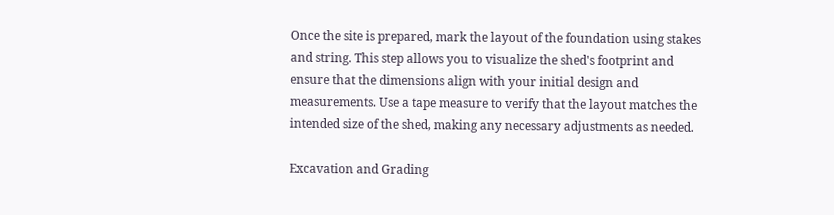Once the site is prepared, mark the layout of the foundation using stakes and string. This step allows you to visualize the shed's footprint and ensure that the dimensions align with your initial design and measurements. Use a tape measure to verify that the layout matches the intended size of the shed, making any necessary adjustments as needed.

Excavation and Grading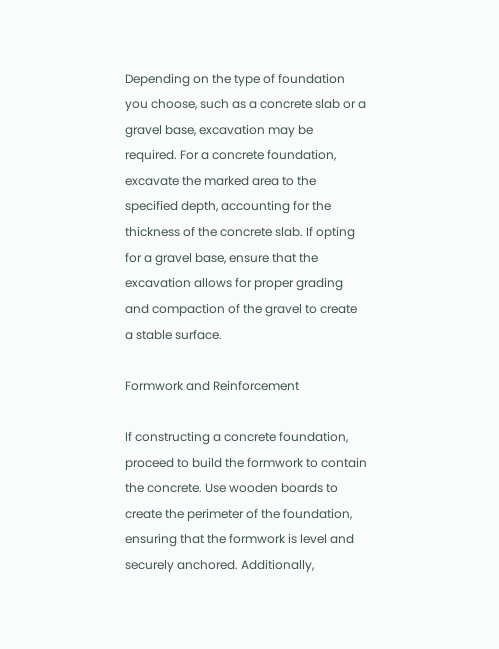Depending on the type of foundation you choose, such as a concrete slab or a gravel base, excavation may be required. For a concrete foundation, excavate the marked area to the specified depth, accounting for the thickness of the concrete slab. If opting for a gravel base, ensure that the excavation allows for proper grading and compaction of the gravel to create a stable surface.

Formwork and Reinforcement

If constructing a concrete foundation, proceed to build the formwork to contain the concrete. Use wooden boards to create the perimeter of the foundation, ensuring that the formwork is level and securely anchored. Additionally,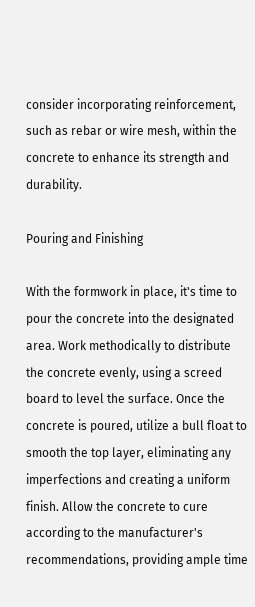consider incorporating reinforcement, such as rebar or wire mesh, within the concrete to enhance its strength and durability.

Pouring and Finishing

With the formwork in place, it's time to pour the concrete into the designated area. Work methodically to distribute the concrete evenly, using a screed board to level the surface. Once the concrete is poured, utilize a bull float to smooth the top layer, eliminating any imperfections and creating a uniform finish. Allow the concrete to cure according to the manufacturer's recommendations, providing ample time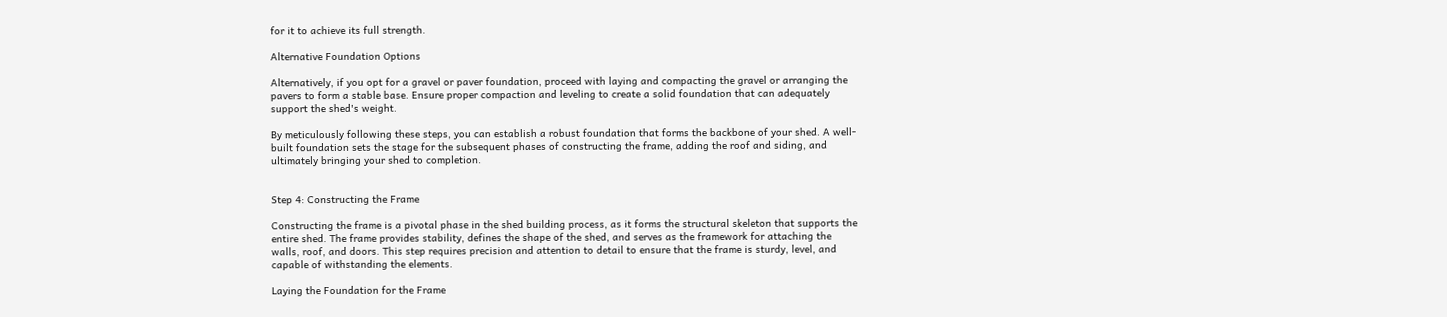for it to achieve its full strength.

Alternative Foundation Options

Alternatively, if you opt for a gravel or paver foundation, proceed with laying and compacting the gravel or arranging the pavers to form a stable base. Ensure proper compaction and leveling to create a solid foundation that can adequately support the shed's weight.

By meticulously following these steps, you can establish a robust foundation that forms the backbone of your shed. A well-built foundation sets the stage for the subsequent phases of constructing the frame, adding the roof and siding, and ultimately bringing your shed to completion.


Step 4: Constructing the Frame

Constructing the frame is a pivotal phase in the shed building process, as it forms the structural skeleton that supports the entire shed. The frame provides stability, defines the shape of the shed, and serves as the framework for attaching the walls, roof, and doors. This step requires precision and attention to detail to ensure that the frame is sturdy, level, and capable of withstanding the elements.

Laying the Foundation for the Frame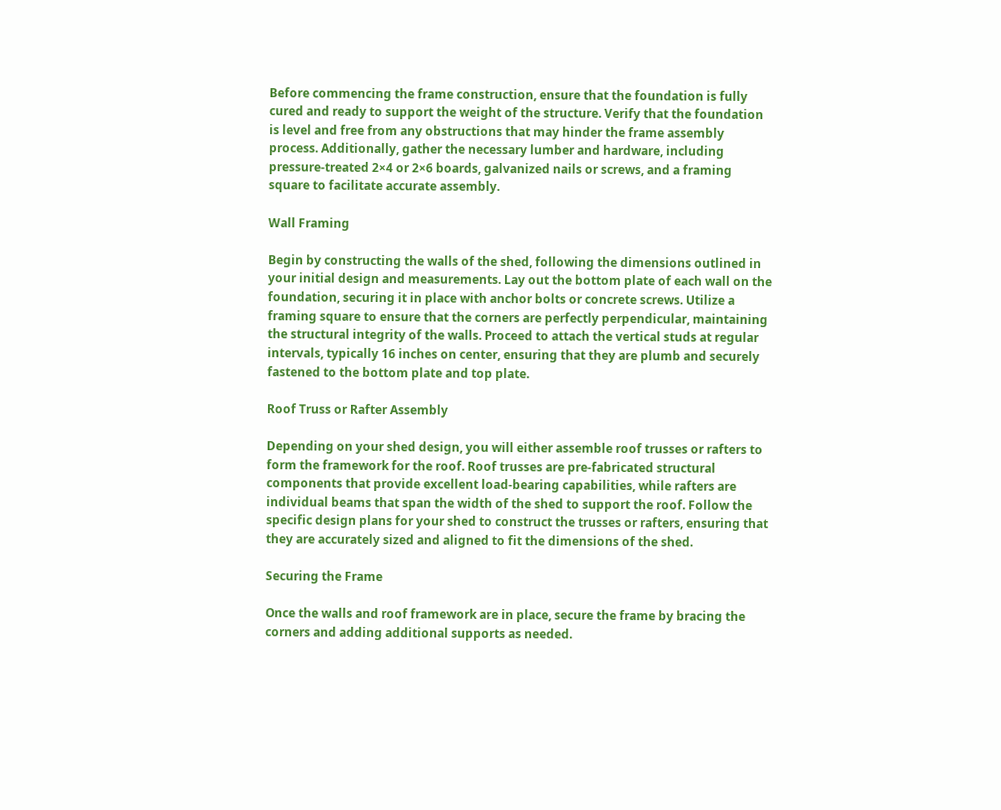Before commencing the frame construction, ensure that the foundation is fully cured and ready to support the weight of the structure. Verify that the foundation is level and free from any obstructions that may hinder the frame assembly process. Additionally, gather the necessary lumber and hardware, including pressure-treated 2×4 or 2×6 boards, galvanized nails or screws, and a framing square to facilitate accurate assembly.

Wall Framing

Begin by constructing the walls of the shed, following the dimensions outlined in your initial design and measurements. Lay out the bottom plate of each wall on the foundation, securing it in place with anchor bolts or concrete screws. Utilize a framing square to ensure that the corners are perfectly perpendicular, maintaining the structural integrity of the walls. Proceed to attach the vertical studs at regular intervals, typically 16 inches on center, ensuring that they are plumb and securely fastened to the bottom plate and top plate.

Roof Truss or Rafter Assembly

Depending on your shed design, you will either assemble roof trusses or rafters to form the framework for the roof. Roof trusses are pre-fabricated structural components that provide excellent load-bearing capabilities, while rafters are individual beams that span the width of the shed to support the roof. Follow the specific design plans for your shed to construct the trusses or rafters, ensuring that they are accurately sized and aligned to fit the dimensions of the shed.

Securing the Frame

Once the walls and roof framework are in place, secure the frame by bracing the corners and adding additional supports as needed.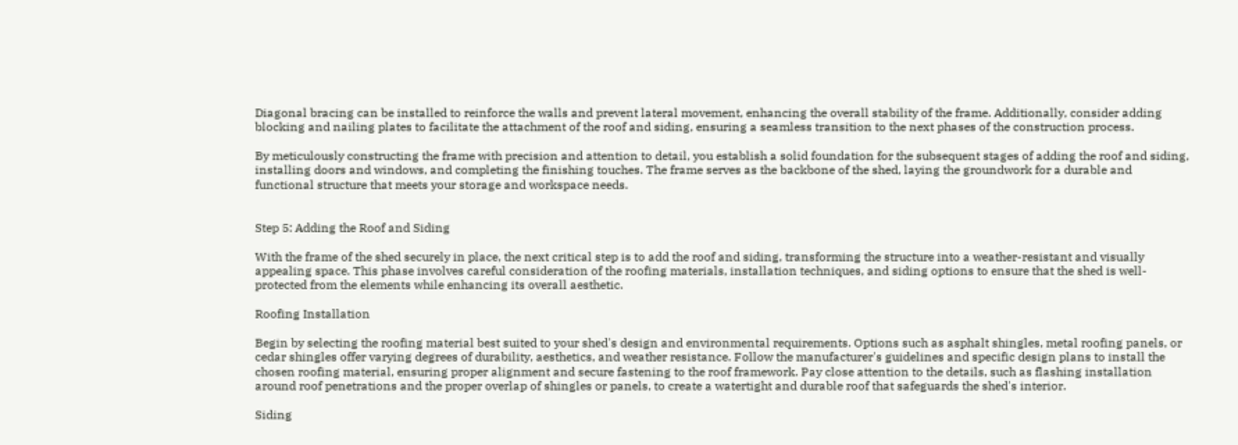Diagonal bracing can be installed to reinforce the walls and prevent lateral movement, enhancing the overall stability of the frame. Additionally, consider adding blocking and nailing plates to facilitate the attachment of the roof and siding, ensuring a seamless transition to the next phases of the construction process.

By meticulously constructing the frame with precision and attention to detail, you establish a solid foundation for the subsequent stages of adding the roof and siding, installing doors and windows, and completing the finishing touches. The frame serves as the backbone of the shed, laying the groundwork for a durable and functional structure that meets your storage and workspace needs.


Step 5: Adding the Roof and Siding

With the frame of the shed securely in place, the next critical step is to add the roof and siding, transforming the structure into a weather-resistant and visually appealing space. This phase involves careful consideration of the roofing materials, installation techniques, and siding options to ensure that the shed is well-protected from the elements while enhancing its overall aesthetic.

Roofing Installation

Begin by selecting the roofing material best suited to your shed's design and environmental requirements. Options such as asphalt shingles, metal roofing panels, or cedar shingles offer varying degrees of durability, aesthetics, and weather resistance. Follow the manufacturer's guidelines and specific design plans to install the chosen roofing material, ensuring proper alignment and secure fastening to the roof framework. Pay close attention to the details, such as flashing installation around roof penetrations and the proper overlap of shingles or panels, to create a watertight and durable roof that safeguards the shed's interior.

Siding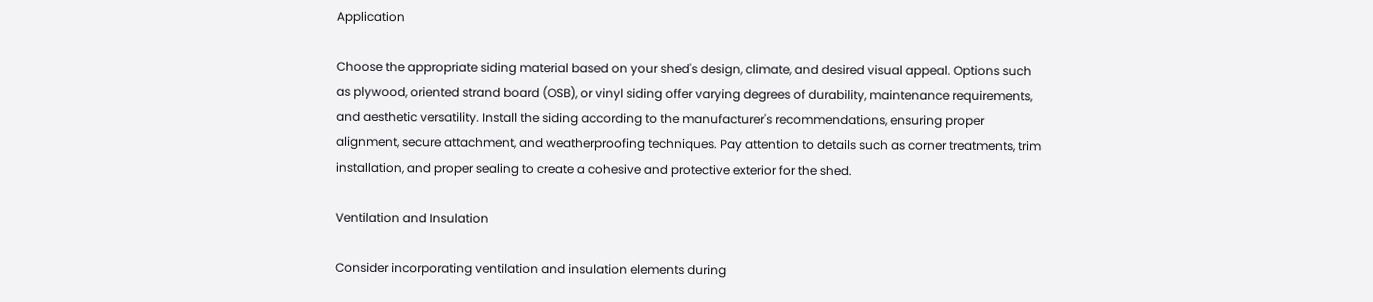Application

Choose the appropriate siding material based on your shed's design, climate, and desired visual appeal. Options such as plywood, oriented strand board (OSB), or vinyl siding offer varying degrees of durability, maintenance requirements, and aesthetic versatility. Install the siding according to the manufacturer's recommendations, ensuring proper alignment, secure attachment, and weatherproofing techniques. Pay attention to details such as corner treatments, trim installation, and proper sealing to create a cohesive and protective exterior for the shed.

Ventilation and Insulation

Consider incorporating ventilation and insulation elements during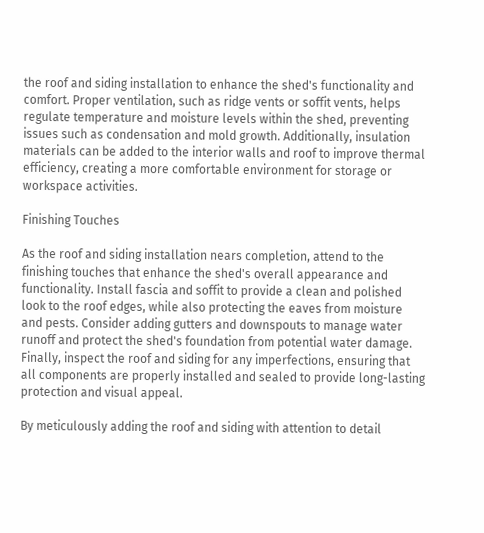the roof and siding installation to enhance the shed's functionality and comfort. Proper ventilation, such as ridge vents or soffit vents, helps regulate temperature and moisture levels within the shed, preventing issues such as condensation and mold growth. Additionally, insulation materials can be added to the interior walls and roof to improve thermal efficiency, creating a more comfortable environment for storage or workspace activities.

Finishing Touches

As the roof and siding installation nears completion, attend to the finishing touches that enhance the shed's overall appearance and functionality. Install fascia and soffit to provide a clean and polished look to the roof edges, while also protecting the eaves from moisture and pests. Consider adding gutters and downspouts to manage water runoff and protect the shed's foundation from potential water damage. Finally, inspect the roof and siding for any imperfections, ensuring that all components are properly installed and sealed to provide long-lasting protection and visual appeal.

By meticulously adding the roof and siding with attention to detail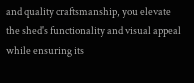and quality craftsmanship, you elevate the shed's functionality and visual appeal while ensuring its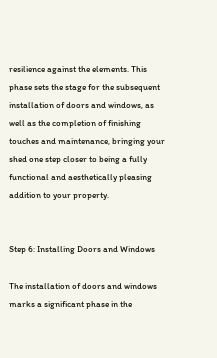resilience against the elements. This phase sets the stage for the subsequent installation of doors and windows, as well as the completion of finishing touches and maintenance, bringing your shed one step closer to being a fully functional and aesthetically pleasing addition to your property.


Step 6: Installing Doors and Windows

The installation of doors and windows marks a significant phase in the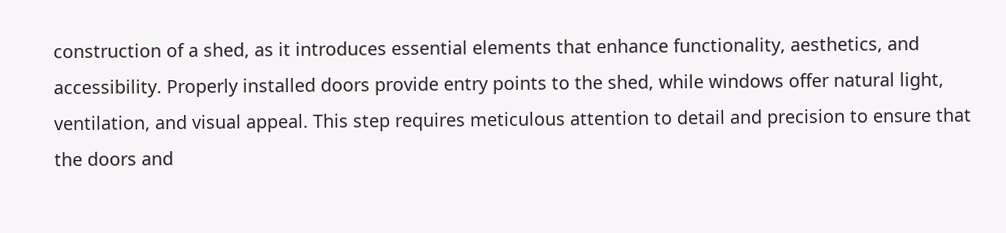construction of a shed, as it introduces essential elements that enhance functionality, aesthetics, and accessibility. Properly installed doors provide entry points to the shed, while windows offer natural light, ventilation, and visual appeal. This step requires meticulous attention to detail and precision to ensure that the doors and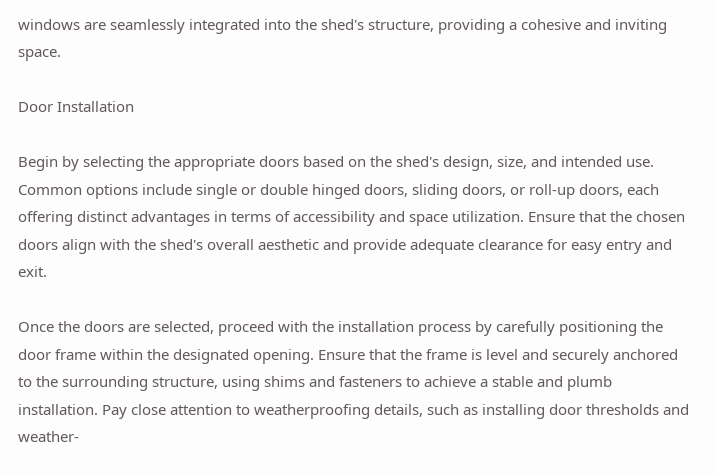windows are seamlessly integrated into the shed's structure, providing a cohesive and inviting space.

Door Installation

Begin by selecting the appropriate doors based on the shed's design, size, and intended use. Common options include single or double hinged doors, sliding doors, or roll-up doors, each offering distinct advantages in terms of accessibility and space utilization. Ensure that the chosen doors align with the shed's overall aesthetic and provide adequate clearance for easy entry and exit.

Once the doors are selected, proceed with the installation process by carefully positioning the door frame within the designated opening. Ensure that the frame is level and securely anchored to the surrounding structure, using shims and fasteners to achieve a stable and plumb installation. Pay close attention to weatherproofing details, such as installing door thresholds and weather-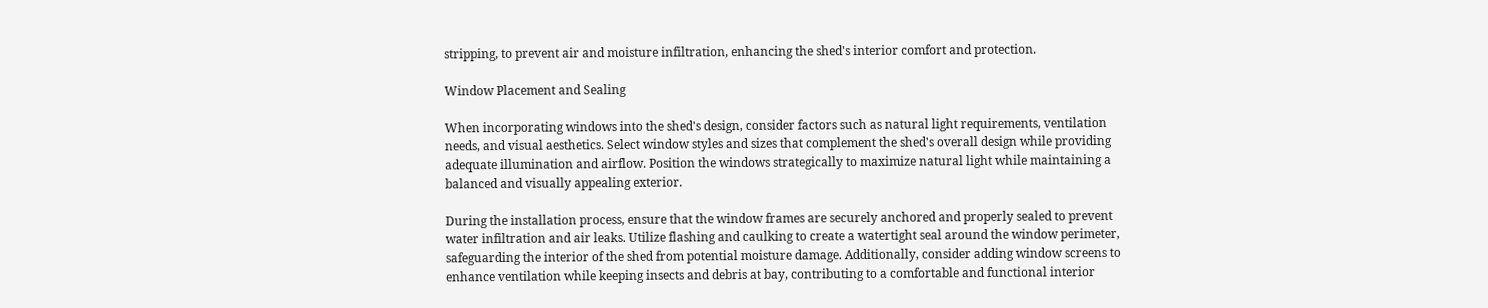stripping, to prevent air and moisture infiltration, enhancing the shed's interior comfort and protection.

Window Placement and Sealing

When incorporating windows into the shed's design, consider factors such as natural light requirements, ventilation needs, and visual aesthetics. Select window styles and sizes that complement the shed's overall design while providing adequate illumination and airflow. Position the windows strategically to maximize natural light while maintaining a balanced and visually appealing exterior.

During the installation process, ensure that the window frames are securely anchored and properly sealed to prevent water infiltration and air leaks. Utilize flashing and caulking to create a watertight seal around the window perimeter, safeguarding the interior of the shed from potential moisture damage. Additionally, consider adding window screens to enhance ventilation while keeping insects and debris at bay, contributing to a comfortable and functional interior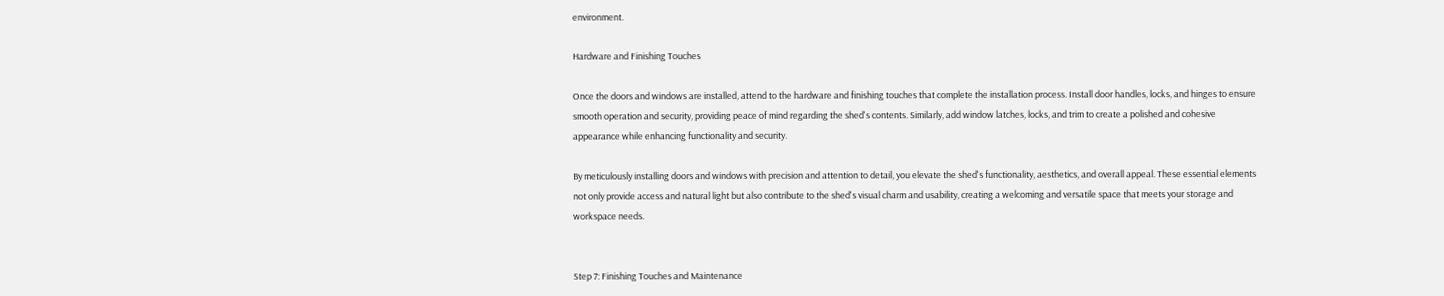environment.

Hardware and Finishing Touches

Once the doors and windows are installed, attend to the hardware and finishing touches that complete the installation process. Install door handles, locks, and hinges to ensure smooth operation and security, providing peace of mind regarding the shed's contents. Similarly, add window latches, locks, and trim to create a polished and cohesive appearance while enhancing functionality and security.

By meticulously installing doors and windows with precision and attention to detail, you elevate the shed's functionality, aesthetics, and overall appeal. These essential elements not only provide access and natural light but also contribute to the shed's visual charm and usability, creating a welcoming and versatile space that meets your storage and workspace needs.


Step 7: Finishing Touches and Maintenance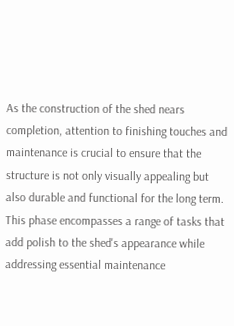As the construction of the shed nears completion, attention to finishing touches and maintenance is crucial to ensure that the structure is not only visually appealing but also durable and functional for the long term. This phase encompasses a range of tasks that add polish to the shed's appearance while addressing essential maintenance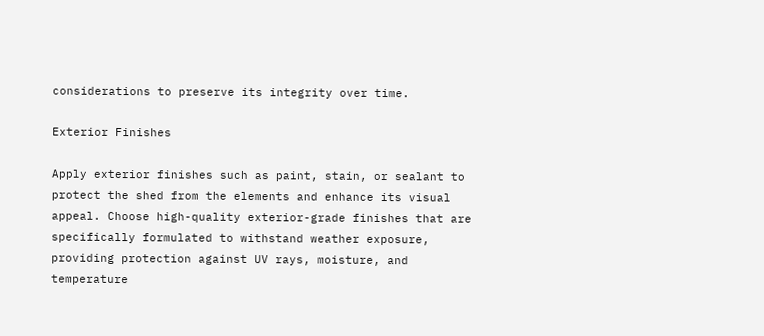considerations to preserve its integrity over time.

Exterior Finishes

Apply exterior finishes such as paint, stain, or sealant to protect the shed from the elements and enhance its visual appeal. Choose high-quality exterior-grade finishes that are specifically formulated to withstand weather exposure, providing protection against UV rays, moisture, and temperature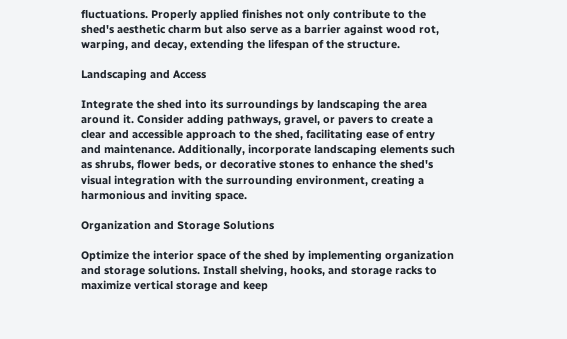fluctuations. Properly applied finishes not only contribute to the shed's aesthetic charm but also serve as a barrier against wood rot, warping, and decay, extending the lifespan of the structure.

Landscaping and Access

Integrate the shed into its surroundings by landscaping the area around it. Consider adding pathways, gravel, or pavers to create a clear and accessible approach to the shed, facilitating ease of entry and maintenance. Additionally, incorporate landscaping elements such as shrubs, flower beds, or decorative stones to enhance the shed's visual integration with the surrounding environment, creating a harmonious and inviting space.

Organization and Storage Solutions

Optimize the interior space of the shed by implementing organization and storage solutions. Install shelving, hooks, and storage racks to maximize vertical storage and keep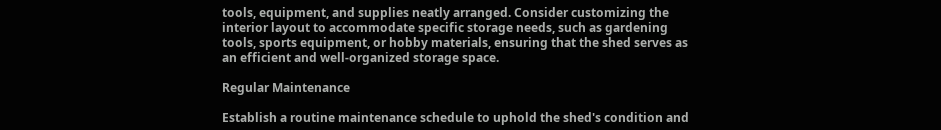tools, equipment, and supplies neatly arranged. Consider customizing the interior layout to accommodate specific storage needs, such as gardening tools, sports equipment, or hobby materials, ensuring that the shed serves as an efficient and well-organized storage space.

Regular Maintenance

Establish a routine maintenance schedule to uphold the shed's condition and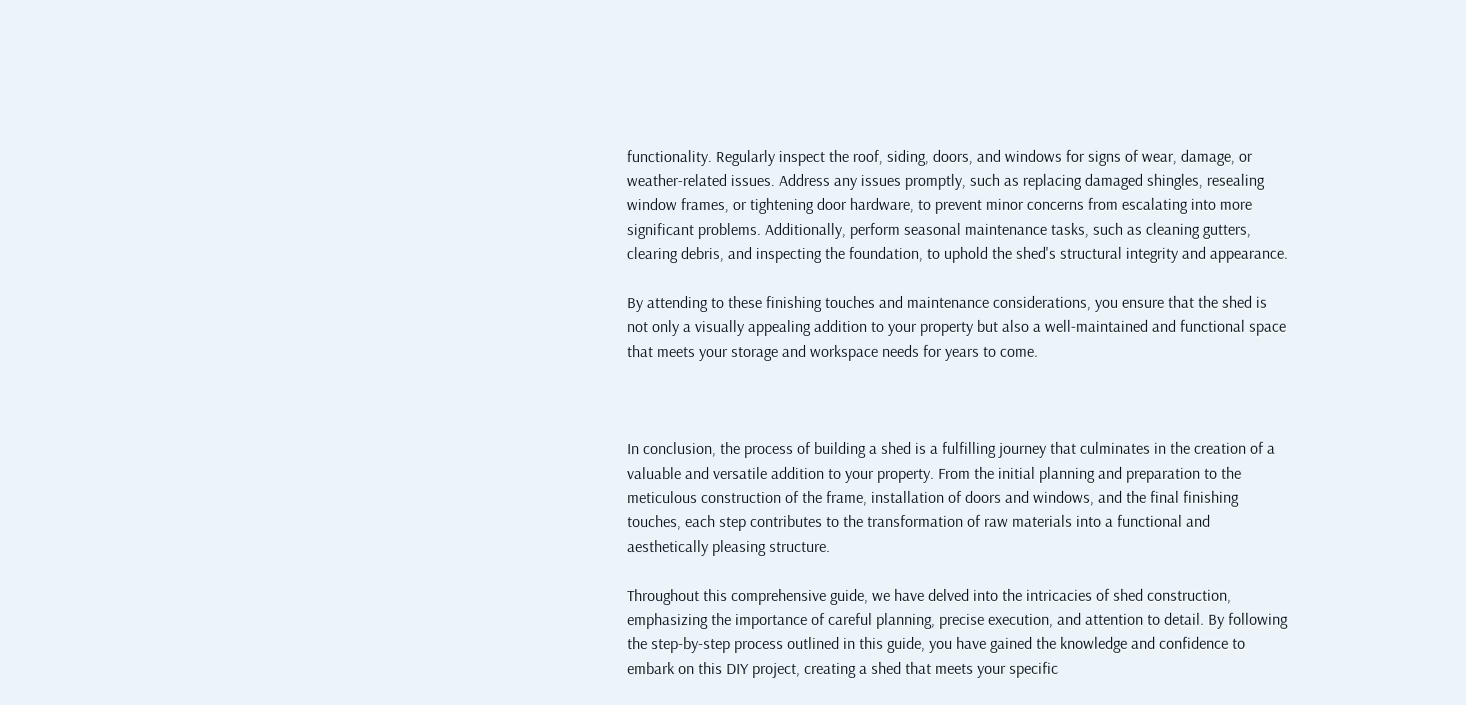functionality. Regularly inspect the roof, siding, doors, and windows for signs of wear, damage, or weather-related issues. Address any issues promptly, such as replacing damaged shingles, resealing window frames, or tightening door hardware, to prevent minor concerns from escalating into more significant problems. Additionally, perform seasonal maintenance tasks, such as cleaning gutters, clearing debris, and inspecting the foundation, to uphold the shed's structural integrity and appearance.

By attending to these finishing touches and maintenance considerations, you ensure that the shed is not only a visually appealing addition to your property but also a well-maintained and functional space that meets your storage and workspace needs for years to come.



In conclusion, the process of building a shed is a fulfilling journey that culminates in the creation of a valuable and versatile addition to your property. From the initial planning and preparation to the meticulous construction of the frame, installation of doors and windows, and the final finishing touches, each step contributes to the transformation of raw materials into a functional and aesthetically pleasing structure.

Throughout this comprehensive guide, we have delved into the intricacies of shed construction, emphasizing the importance of careful planning, precise execution, and attention to detail. By following the step-by-step process outlined in this guide, you have gained the knowledge and confidence to embark on this DIY project, creating a shed that meets your specific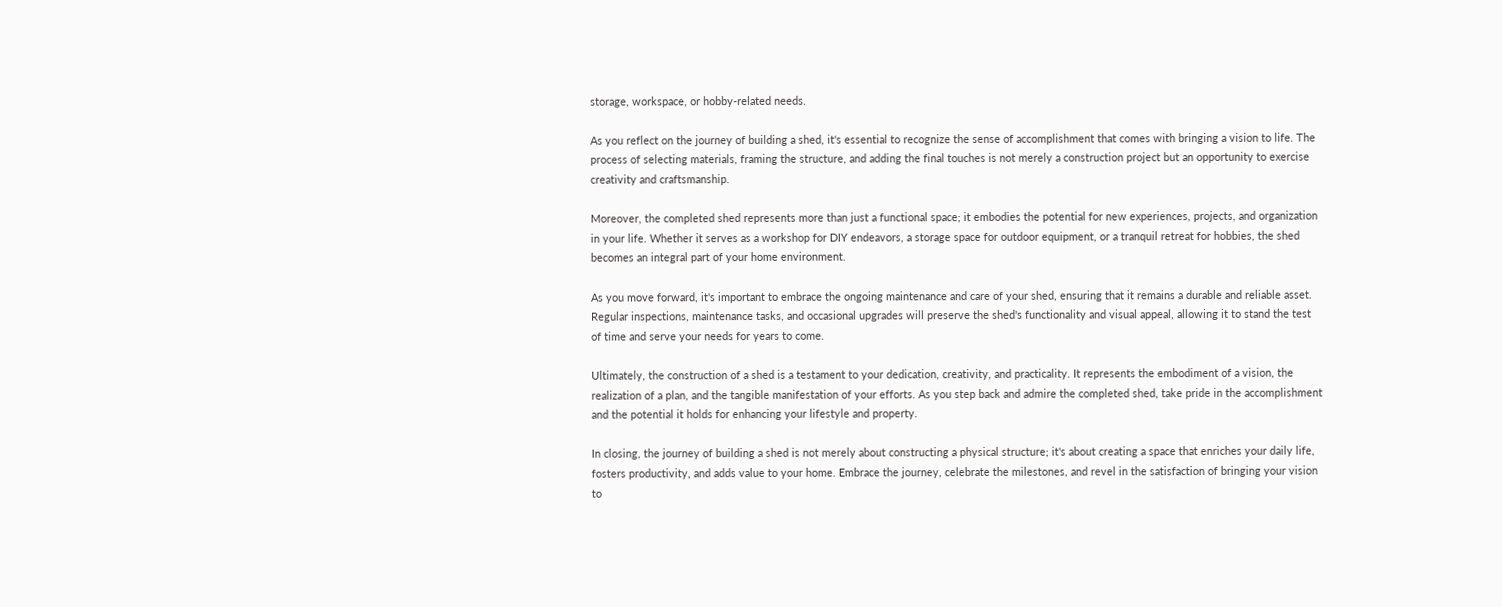storage, workspace, or hobby-related needs.

As you reflect on the journey of building a shed, it's essential to recognize the sense of accomplishment that comes with bringing a vision to life. The process of selecting materials, framing the structure, and adding the final touches is not merely a construction project but an opportunity to exercise creativity and craftsmanship.

Moreover, the completed shed represents more than just a functional space; it embodies the potential for new experiences, projects, and organization in your life. Whether it serves as a workshop for DIY endeavors, a storage space for outdoor equipment, or a tranquil retreat for hobbies, the shed becomes an integral part of your home environment.

As you move forward, it's important to embrace the ongoing maintenance and care of your shed, ensuring that it remains a durable and reliable asset. Regular inspections, maintenance tasks, and occasional upgrades will preserve the shed's functionality and visual appeal, allowing it to stand the test of time and serve your needs for years to come.

Ultimately, the construction of a shed is a testament to your dedication, creativity, and practicality. It represents the embodiment of a vision, the realization of a plan, and the tangible manifestation of your efforts. As you step back and admire the completed shed, take pride in the accomplishment and the potential it holds for enhancing your lifestyle and property.

In closing, the journey of building a shed is not merely about constructing a physical structure; it's about creating a space that enriches your daily life, fosters productivity, and adds value to your home. Embrace the journey, celebrate the milestones, and revel in the satisfaction of bringing your vision to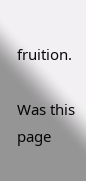fruition.

Was this page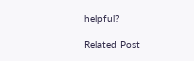helpful?

Related Post